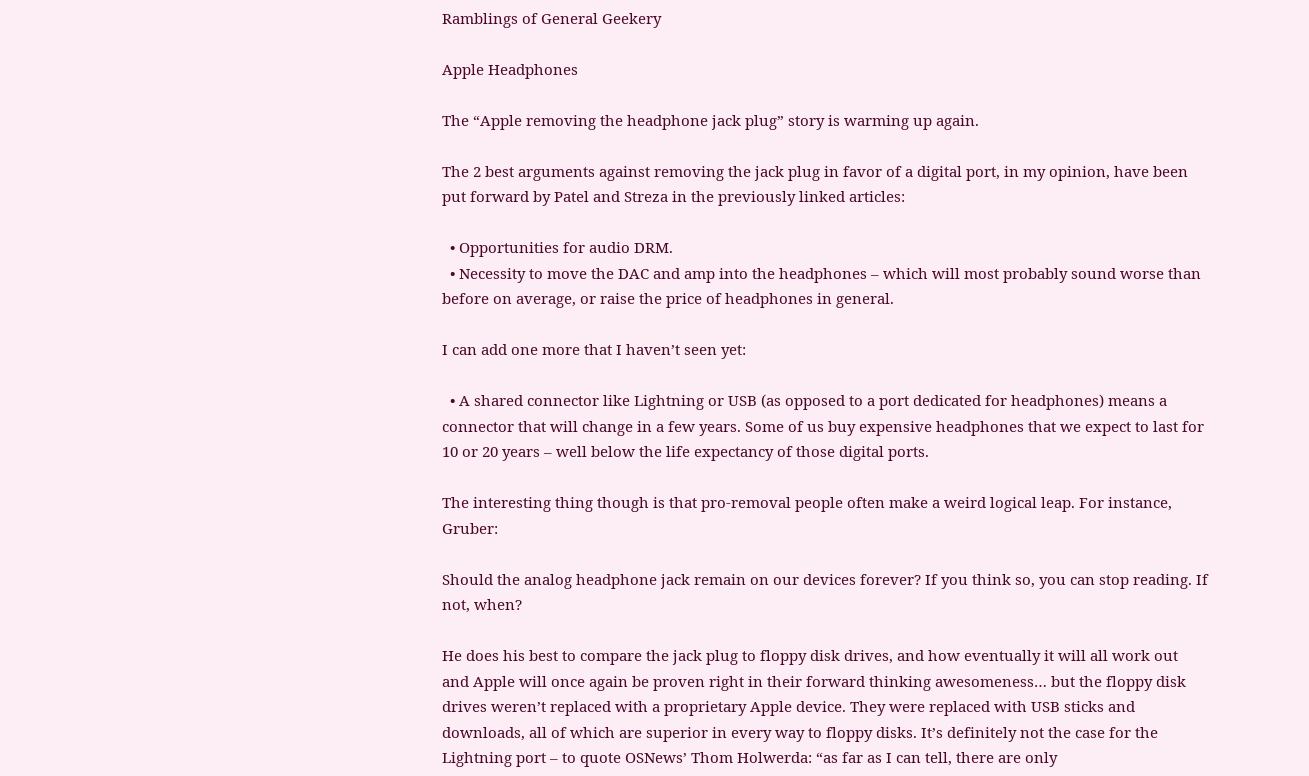Ramblings of General Geekery

Apple Headphones

The “Apple removing the headphone jack plug” story is warming up again.

The 2 best arguments against removing the jack plug in favor of a digital port, in my opinion, have been put forward by Patel and Streza in the previously linked articles:

  • Opportunities for audio DRM.
  • Necessity to move the DAC and amp into the headphones – which will most probably sound worse than before on average, or raise the price of headphones in general.

I can add one more that I haven’t seen yet:

  • A shared connector like Lightning or USB (as opposed to a port dedicated for headphones) means a connector that will change in a few years. Some of us buy expensive headphones that we expect to last for 10 or 20 years – well below the life expectancy of those digital ports.

The interesting thing though is that pro-removal people often make a weird logical leap. For instance, Gruber:

Should the analog headphone jack remain on our devices forever? If you think so, you can stop reading. If not, when?

He does his best to compare the jack plug to floppy disk drives, and how eventually it will all work out and Apple will once again be proven right in their forward thinking awesomeness… but the floppy disk drives weren’t replaced with a proprietary Apple device. They were replaced with USB sticks and downloads, all of which are superior in every way to floppy disks. It’s definitely not the case for the Lightning port – to quote OSNews’ Thom Holwerda: “as far as I can tell, there are only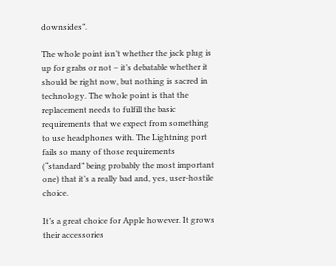downsides”.

The whole point isn’t whether the jack plug is up for grabs or not – it’s debatable whether it should be right now, but nothing is sacred in technology. The whole point is that the replacement needs to fulfill the basic requirements that we expect from something to use headphones with. The Lightning port fails so many of those requirements (“standard” being probably the most important one) that it’s a really bad and, yes, user-hostile choice.

It’s a great choice for Apple however. It grows their accessories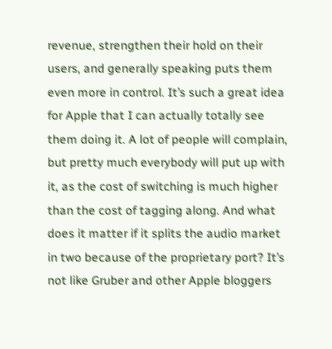revenue, strengthen their hold on their users, and generally speaking puts them even more in control. It’s such a great idea for Apple that I can actually totally see them doing it. A lot of people will complain, but pretty much everybody will put up with it, as the cost of switching is much higher than the cost of tagging along. And what does it matter if it splits the audio market in two because of the proprietary port? It’s not like Gruber and other Apple bloggers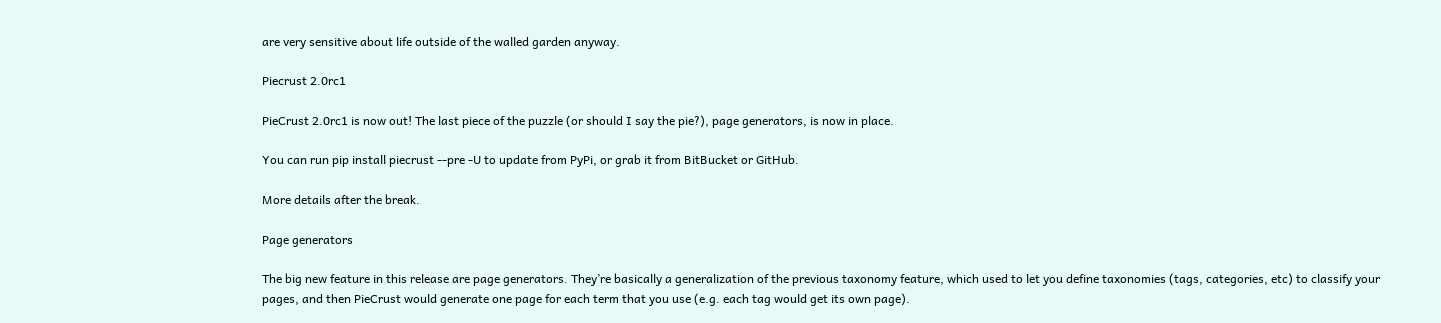are very sensitive about life outside of the walled garden anyway.

Piecrust 2.0rc1

PieCrust 2.0rc1 is now out! The last piece of the puzzle (or should I say the pie?), page generators, is now in place.

You can run pip install piecrust --pre -U to update from PyPi, or grab it from BitBucket or GitHub.

More details after the break.

Page generators

The big new feature in this release are page generators. They’re basically a generalization of the previous taxonomy feature, which used to let you define taxonomies (tags, categories, etc) to classify your pages, and then PieCrust would generate one page for each term that you use (e.g. each tag would get its own page).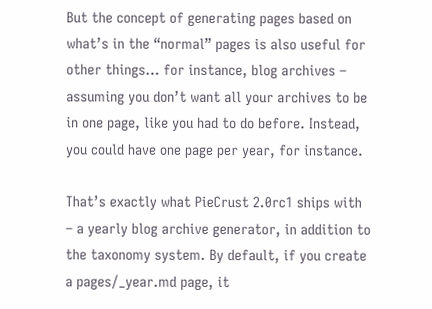But the concept of generating pages based on what’s in the “normal” pages is also useful for other things… for instance, blog archives – assuming you don’t want all your archives to be in one page, like you had to do before. Instead, you could have one page per year, for instance.

That’s exactly what PieCrust 2.0rc1 ships with – a yearly blog archive generator, in addition to the taxonomy system. By default, if you create a pages/_year.md page, it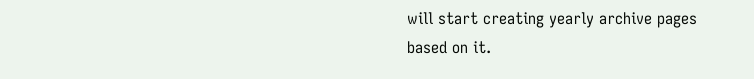will start creating yearly archive pages based on it.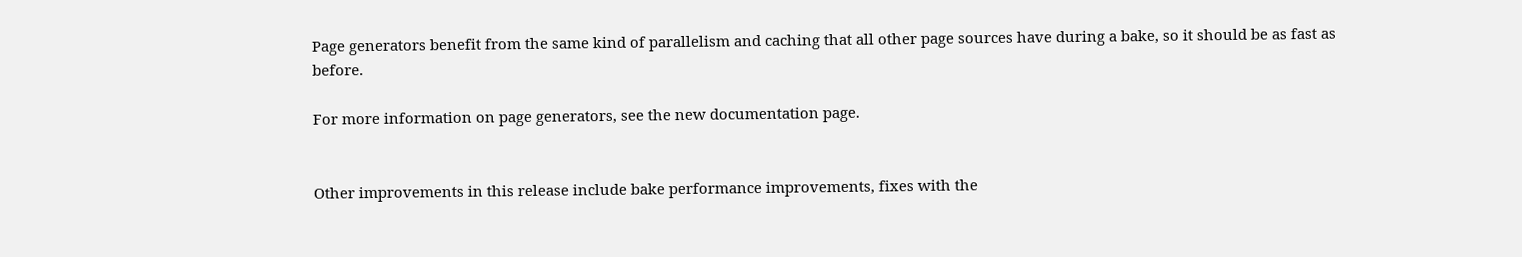Page generators benefit from the same kind of parallelism and caching that all other page sources have during a bake, so it should be as fast as before.

For more information on page generators, see the new documentation page.


Other improvements in this release include bake performance improvements, fixes with the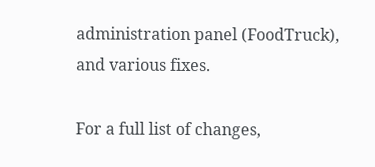administration panel (FoodTruck), and various fixes.

For a full list of changes,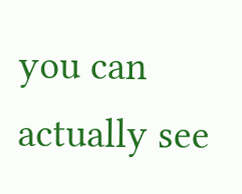you can actually see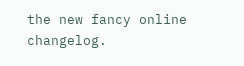the new fancy online changelog.